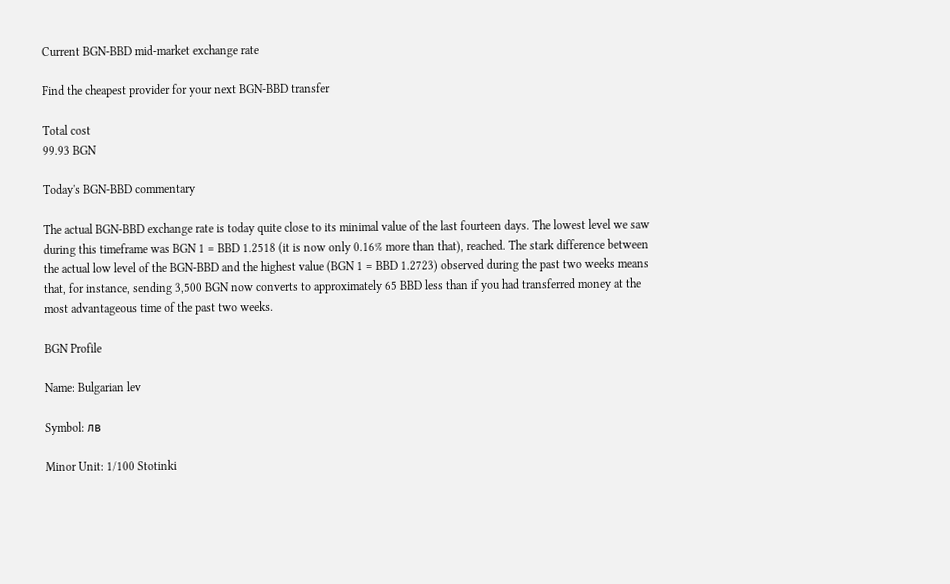Current BGN-BBD mid-market exchange rate

Find the cheapest provider for your next BGN-BBD transfer

Total cost
99.93 BGN

Today's BGN-BBD commentary

The actual BGN-BBD exchange rate is today quite close to its minimal value of the last fourteen days. The lowest level we saw during this timeframe was BGN 1 = BBD 1.2518 (it is now only 0.16% more than that), reached. The stark difference between the actual low level of the BGN-BBD and the highest value (BGN 1 = BBD 1.2723) observed during the past two weeks means that, for instance, sending 3,500 BGN now converts to approximately 65 BBD less than if you had transferred money at the most advantageous time of the past two weeks.

BGN Profile

Name: Bulgarian lev

Symbol: лв

Minor Unit: 1/100 Stotinki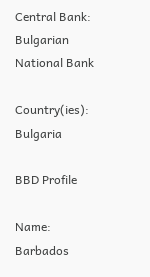Central Bank: Bulgarian National Bank

Country(ies): Bulgaria

BBD Profile

Name: Barbados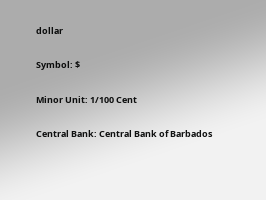dollar

Symbol: $

Minor Unit: 1/100 Cent

Central Bank: Central Bank of Barbados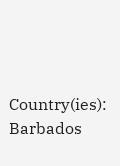Country(ies): Barbados